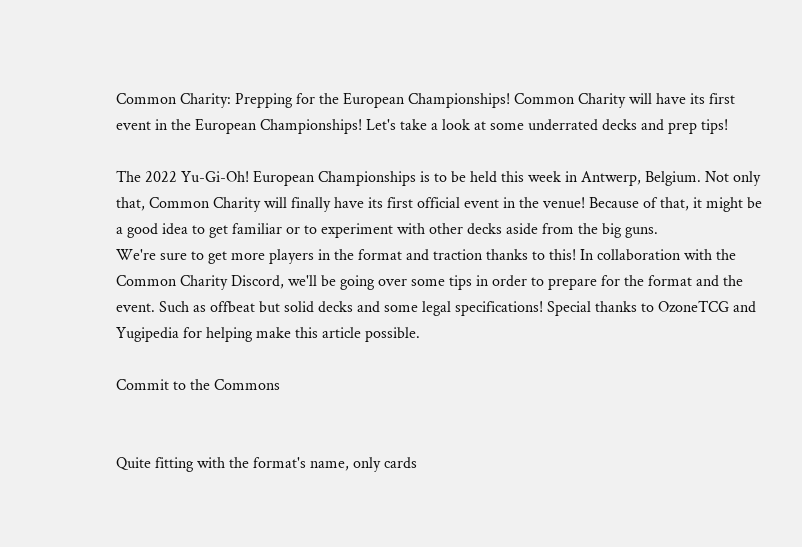Common Charity: Prepping for the European Championships! Common Charity will have its first event in the European Championships! Let's take a look at some underrated decks and prep tips!

The 2022 Yu-Gi-Oh! European Championships is to be held this week in Antwerp, Belgium. Not only that, Common Charity will finally have its first official event in the venue! Because of that, it might be a good idea to get familiar or to experiment with other decks aside from the big guns.
We're sure to get more players in the format and traction thanks to this! In collaboration with the Common Charity Discord, we'll be going over some tips in order to prepare for the format and the event. Such as offbeat but solid decks and some legal specifications! Special thanks to OzoneTCG and Yugipedia for helping make this article possible.

Commit to the Commons


Quite fitting with the format's name, only cards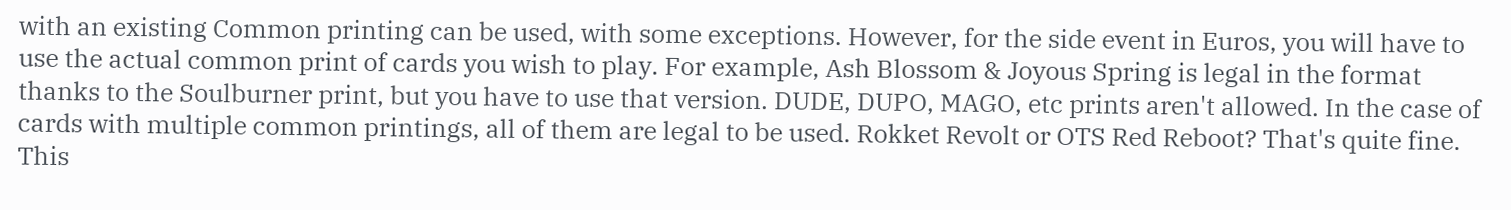with an existing Common printing can be used, with some exceptions. However, for the side event in Euros, you will have to use the actual common print of cards you wish to play. For example, Ash Blossom & Joyous Spring is legal in the format thanks to the Soulburner print, but you have to use that version. DUDE, DUPO, MAGO, etc prints aren't allowed. In the case of cards with multiple common printings, all of them are legal to be used. Rokket Revolt or OTS Red Reboot? That's quite fine. This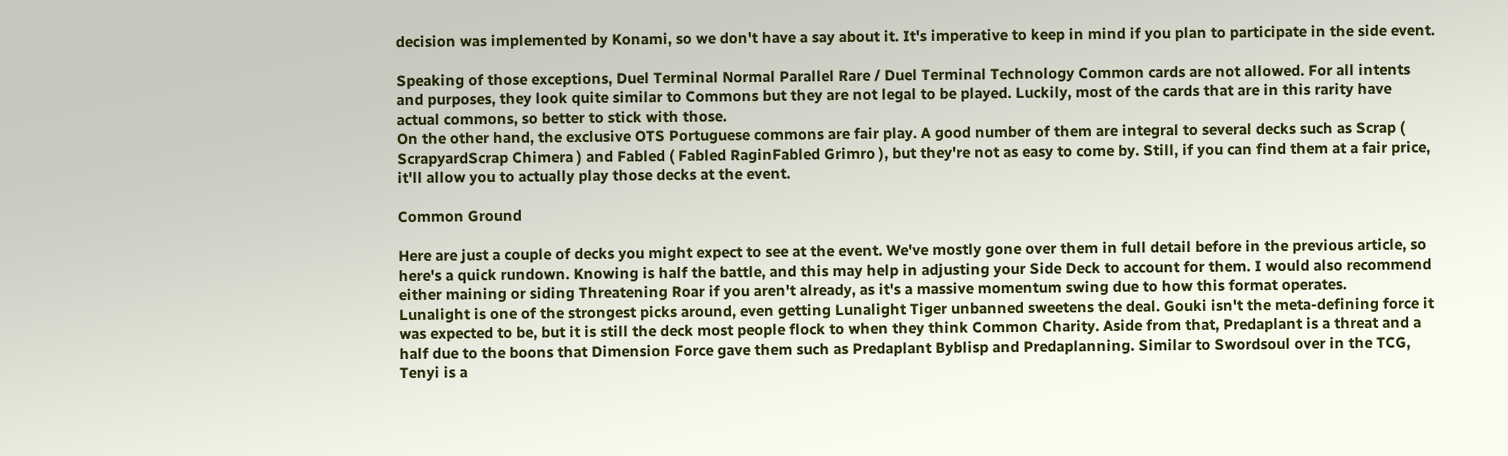decision was implemented by Konami, so we don't have a say about it. It's imperative to keep in mind if you plan to participate in the side event.

Speaking of those exceptions, Duel Terminal Normal Parallel Rare / Duel Terminal Technology Common cards are not allowed. For all intents and purposes, they look quite similar to Commons but they are not legal to be played. Luckily, most of the cards that are in this rarity have actual commons, so better to stick with those.
On the other hand, the exclusive OTS Portuguese commons are fair play. A good number of them are integral to several decks such as Scrap ( ScrapyardScrap Chimera ) and Fabled ( Fabled RaginFabled Grimro ), but they're not as easy to come by. Still, if you can find them at a fair price, it'll allow you to actually play those decks at the event.

Common Ground

Here are just a couple of decks you might expect to see at the event. We've mostly gone over them in full detail before in the previous article, so here's a quick rundown. Knowing is half the battle, and this may help in adjusting your Side Deck to account for them. I would also recommend either maining or siding Threatening Roar if you aren't already, as it's a massive momentum swing due to how this format operates.
Lunalight is one of the strongest picks around, even getting Lunalight Tiger unbanned sweetens the deal. Gouki isn't the meta-defining force it was expected to be, but it is still the deck most people flock to when they think Common Charity. Aside from that, Predaplant is a threat and a half due to the boons that Dimension Force gave them such as Predaplant Byblisp and Predaplanning. Similar to Swordsoul over in the TCG, Tenyi is a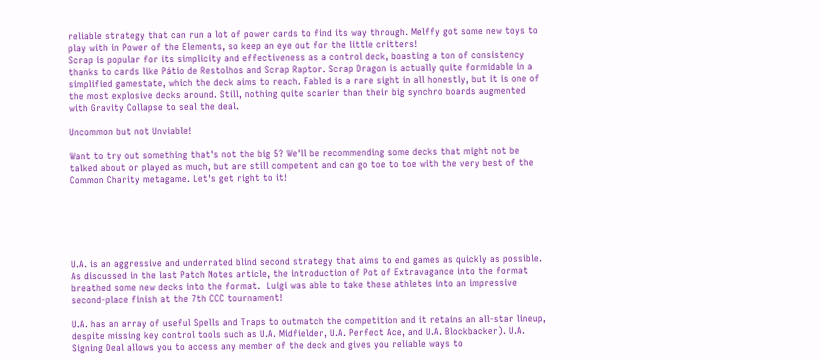reliable strategy that can run a lot of power cards to find its way through. Melffy got some new toys to play with in Power of the Elements, so keep an eye out for the little critters!
Scrap is popular for its simplicity and effectiveness as a control deck, boasting a ton of consistency thanks to cards like Pátio de Restolhos and Scrap Raptor. Scrap Dragon is actually quite formidable in a simplified gamestate, which the deck aims to reach. Fabled is a rare sight in all honestly, but it is one of the most explosive decks around. Still, nothing quite scarier than their big synchro boards augmented with Gravity Collapse to seal the deal.

Uncommon but not Unviable!

Want to try out something that's not the big 5? We'll be recommending some decks that might not be talked about or played as much, but are still competent and can go toe to toe with the very best of the Common Charity metagame. Let's get right to it!






U.A. is an aggressive and underrated blind second strategy that aims to end games as quickly as possible. As discussed in the last Patch Notes article, the introduction of Pot of Extravagance into the format breathed some new decks into the format.  Luigi was able to take these athletes into an impressive second-place finish at the 7th CCC tournament!

U.A. has an array of useful Spells and Traps to outmatch the competition and it retains an all-star lineup, despite missing key control tools such as U.A. Midfielder, U.A. Perfect Ace, and U.A. Blockbacker). U.A. Signing Deal allows you to access any member of the deck and gives you reliable ways to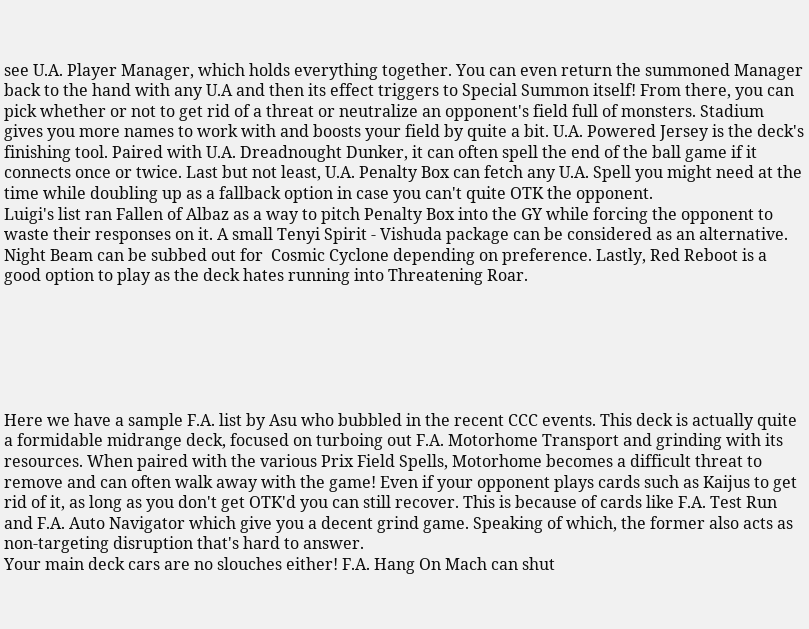see U.A. Player Manager, which holds everything together. You can even return the summoned Manager back to the hand with any U.A and then its effect triggers to Special Summon itself! From there, you can pick whether or not to get rid of a threat or neutralize an opponent's field full of monsters. Stadium gives you more names to work with and boosts your field by quite a bit. U.A. Powered Jersey is the deck's finishing tool. Paired with U.A. Dreadnought Dunker, it can often spell the end of the ball game if it connects once or twice. Last but not least, U.A. Penalty Box can fetch any U.A. Spell you might need at the time while doubling up as a fallback option in case you can't quite OTK the opponent.
Luigi's list ran Fallen of Albaz as a way to pitch Penalty Box into the GY while forcing the opponent to waste their responses on it. A small Tenyi Spirit - Vishuda package can be considered as an alternative. Night Beam can be subbed out for  Cosmic Cyclone depending on preference. Lastly, Red Reboot is a good option to play as the deck hates running into Threatening Roar.






Here we have a sample F.A. list by Asu who bubbled in the recent CCC events. This deck is actually quite a formidable midrange deck, focused on turboing out F.A. Motorhome Transport and grinding with its resources. When paired with the various Prix Field Spells, Motorhome becomes a difficult threat to remove and can often walk away with the game! Even if your opponent plays cards such as Kaijus to get rid of it, as long as you don't get OTK'd you can still recover. This is because of cards like F.A. Test Run and F.A. Auto Navigator which give you a decent grind game. Speaking of which, the former also acts as non-targeting disruption that's hard to answer.
Your main deck cars are no slouches either! F.A. Hang On Mach can shut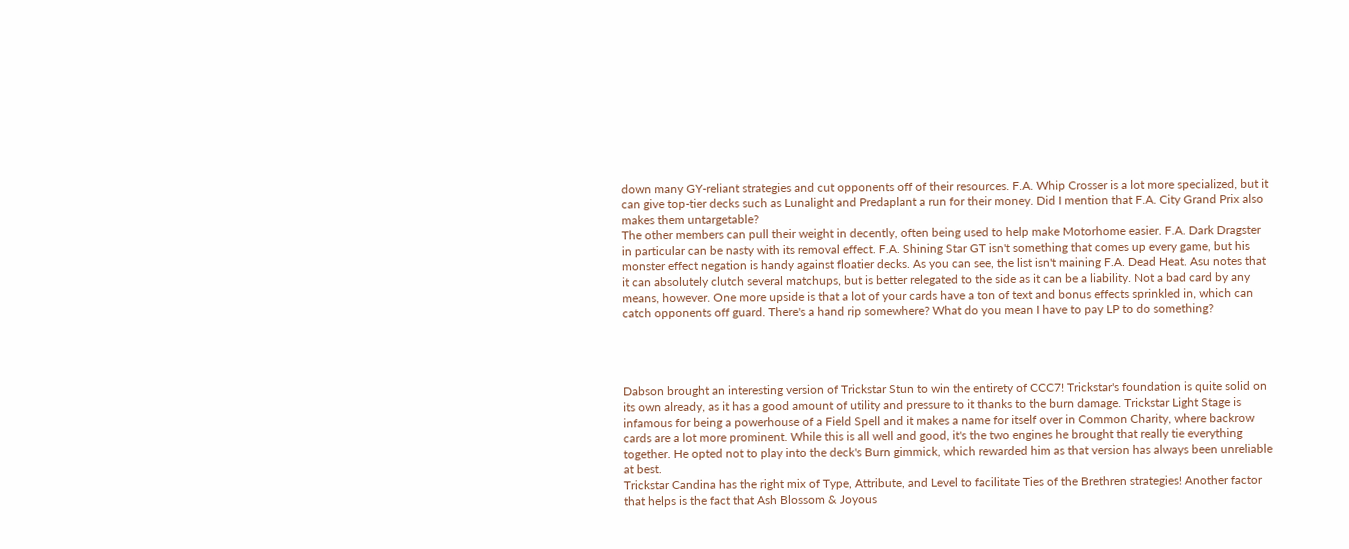down many GY-reliant strategies and cut opponents off of their resources. F.A. Whip Crosser is a lot more specialized, but it can give top-tier decks such as Lunalight and Predaplant a run for their money. Did I mention that F.A. City Grand Prix also makes them untargetable?
The other members can pull their weight in decently, often being used to help make Motorhome easier. F.A. Dark Dragster in particular can be nasty with its removal effect. F.A. Shining Star GT isn't something that comes up every game, but his monster effect negation is handy against floatier decks. As you can see, the list isn't maining F.A. Dead Heat. Asu notes that it can absolutely clutch several matchups, but is better relegated to the side as it can be a liability. Not a bad card by any means, however. One more upside is that a lot of your cards have a ton of text and bonus effects sprinkled in, which can catch opponents off guard. There's a hand rip somewhere? What do you mean I have to pay LP to do something?




Dabson brought an interesting version of Trickstar Stun to win the entirety of CCC7! Trickstar's foundation is quite solid on its own already, as it has a good amount of utility and pressure to it thanks to the burn damage. Trickstar Light Stage is infamous for being a powerhouse of a Field Spell and it makes a name for itself over in Common Charity, where backrow cards are a lot more prominent. While this is all well and good, it's the two engines he brought that really tie everything together. He opted not to play into the deck's Burn gimmick, which rewarded him as that version has always been unreliable at best.
Trickstar Candina has the right mix of Type, Attribute, and Level to facilitate Ties of the Brethren strategies! Another factor that helps is the fact that Ash Blossom & Joyous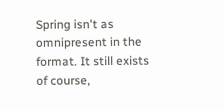Spring isn't as omnipresent in the format. It still exists of course,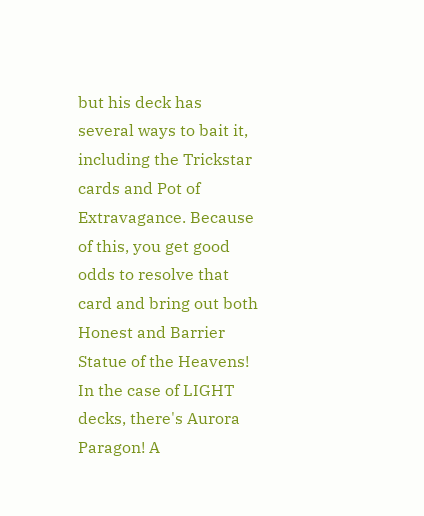but his deck has several ways to bait it, including the Trickstar cards and Pot of Extravagance. Because of this, you get good odds to resolve that card and bring out both Honest and Barrier Statue of the Heavens! In the case of LIGHT decks, there's Aurora Paragon! A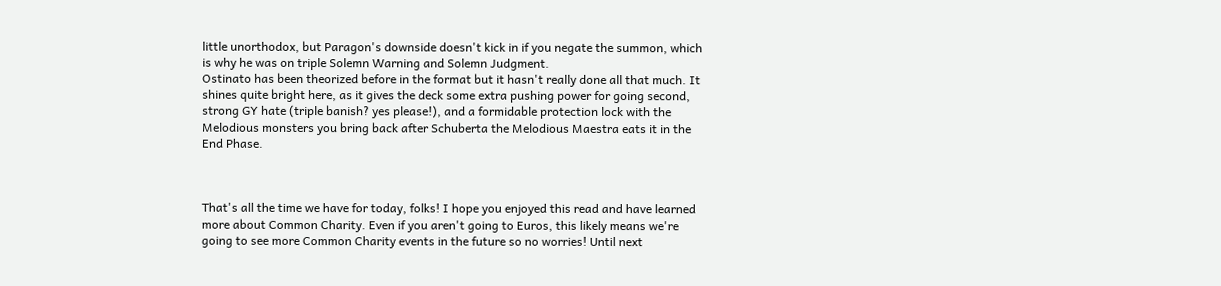little unorthodox, but Paragon's downside doesn't kick in if you negate the summon, which is why he was on triple Solemn Warning and Solemn Judgment.
Ostinato has been theorized before in the format but it hasn't really done all that much. It shines quite bright here, as it gives the deck some extra pushing power for going second, strong GY hate (triple banish? yes please!), and a formidable protection lock with the Melodious monsters you bring back after Schuberta the Melodious Maestra eats it in the End Phase.



That's all the time we have for today, folks! I hope you enjoyed this read and have learned more about Common Charity. Even if you aren't going to Euros, this likely means we're going to see more Common Charity events in the future so no worries! Until next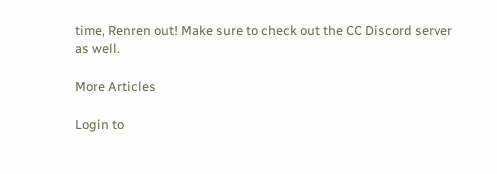time, Renren out! Make sure to check out the CC Discord server as well.

More Articles

Login to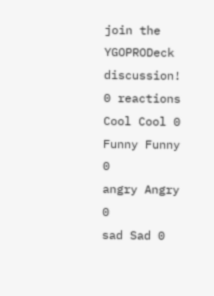join the YGOPRODeck discussion!
0 reactions
Cool Cool 0
Funny Funny 0
angry Angry 0
sad Sad 0